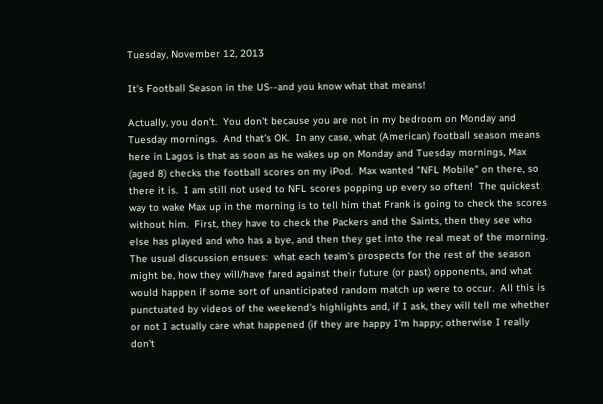Tuesday, November 12, 2013

It's Football Season in the US--and you know what that means!

Actually, you don't.  You don't because you are not in my bedroom on Monday and Tuesday mornings.  And that's OK.  In any case, what (American) football season means here in Lagos is that as soon as he wakes up on Monday and Tuesday mornings, Max (aged 8) checks the football scores on my iPod.  Max wanted "NFL Mobile" on there, so there it is.  I am still not used to NFL scores popping up every so often!  The quickest way to wake Max up in the morning is to tell him that Frank is going to check the scores without him.  First, they have to check the Packers and the Saints, then they see who else has played and who has a bye, and then they get into the real meat of the morning.  The usual discussion ensues:  what each team's prospects for the rest of the season might be, how they will/have fared against their future (or past) opponents, and what would happen if some sort of unanticipated random match up were to occur.  All this is punctuated by videos of the weekend's highlights and, if I ask, they will tell me whether or not I actually care what happened (if they are happy I'm happy; otherwise I really don't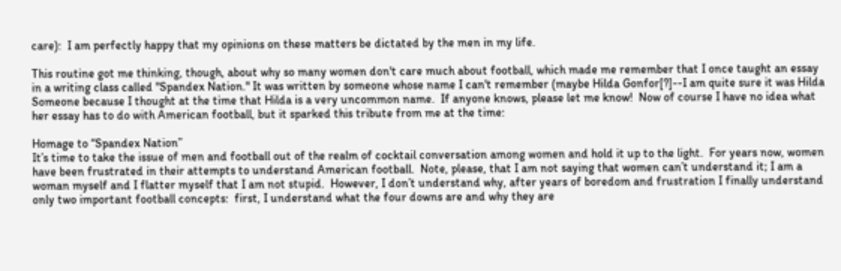care):  I am perfectly happy that my opinions on these matters be dictated by the men in my life.

This routine got me thinking, though, about why so many women don't care much about football, which made me remember that I once taught an essay in a writing class called "Spandex Nation." It was written by someone whose name I can't remember (maybe Hilda Gonfor[?]--I am quite sure it was Hilda Someone because I thought at the time that Hilda is a very uncommon name.  If anyone knows, please let me know!  Now of course I have no idea what her essay has to do with American football, but it sparked this tribute from me at the time:

Homage to “Spandex Nation”
It’s time to take the issue of men and football out of the realm of cocktail conversation among women and hold it up to the light.  For years now, women have been frustrated in their attempts to understand American football.  Note, please, that I am not saying that women can’t understand it; I am a woman myself and I flatter myself that I am not stupid.  However, I don’t understand why, after years of boredom and frustration I finally understand only two important football concepts:  first, I understand what the four downs are and why they are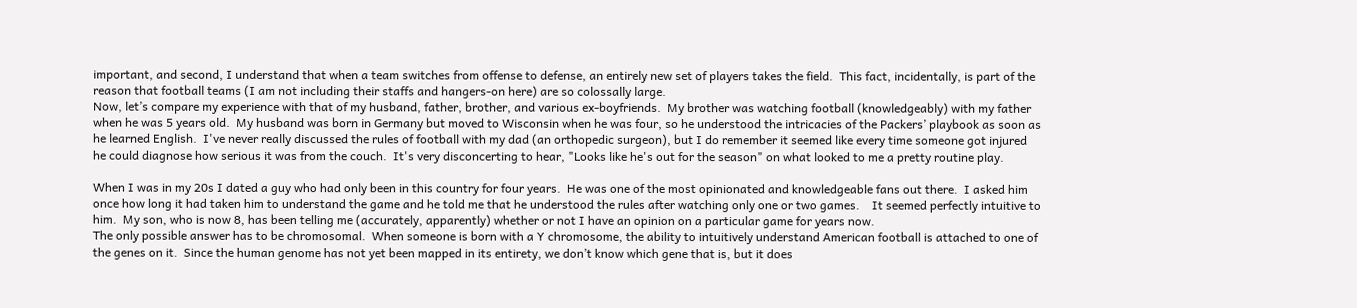important, and second, I understand that when a team switches from offense to defense, an entirely new set of players takes the field.  This fact, incidentally, is part of the reason that football teams (I am not including their staffs and hangers-on here) are so colossally large.
Now, let’s compare my experience with that of my husband, father, brother, and various ex-boyfriends.  My brother was watching football (knowledgeably) with my father when he was 5 years old.  My husband was born in Germany but moved to Wisconsin when he was four, so he understood the intricacies of the Packers’ playbook as soon as he learned English.  I've never really discussed the rules of football with my dad (an orthopedic surgeon), but I do remember it seemed like every time someone got injured he could diagnose how serious it was from the couch.  It's very disconcerting to hear, "Looks like he's out for the season" on what looked to me a pretty routine play.

When I was in my 20s I dated a guy who had only been in this country for four years.  He was one of the most opinionated and knowledgeable fans out there.  I asked him once how long it had taken him to understand the game and he told me that he understood the rules after watching only one or two games.    It seemed perfectly intuitive to him.  My son, who is now 8, has been telling me (accurately, apparently) whether or not I have an opinion on a particular game for years now.
The only possible answer has to be chromosomal.  When someone is born with a Y chromosome, the ability to intuitively understand American football is attached to one of the genes on it.  Since the human genome has not yet been mapped in its entirety, we don’t know which gene that is, but it does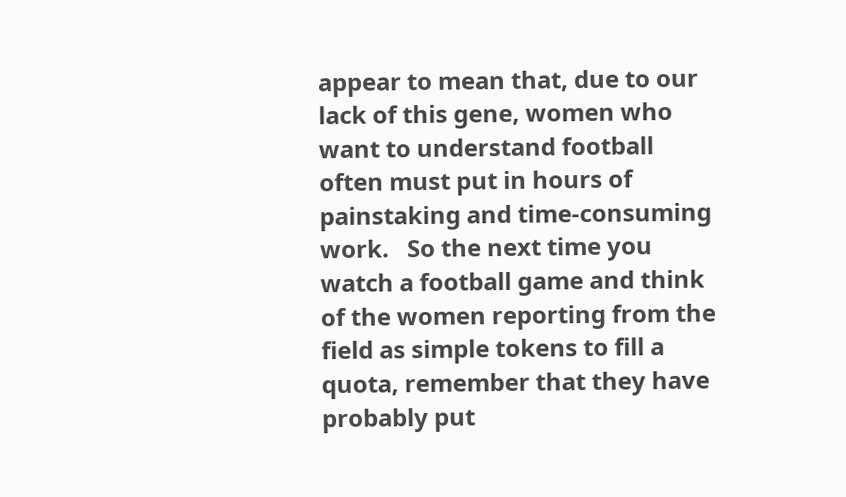appear to mean that, due to our lack of this gene, women who want to understand football often must put in hours of painstaking and time-consuming work.   So the next time you watch a football game and think of the women reporting from the field as simple tokens to fill a quota, remember that they have probably put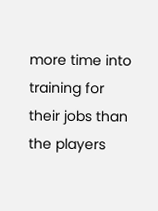more time into training for their jobs than the players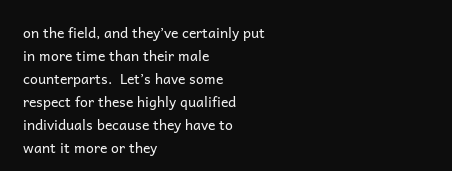on the field, and they’ve certainly put in more time than their male counterparts.  Let’s have some respect for these highly qualified individuals because they have to want it more or they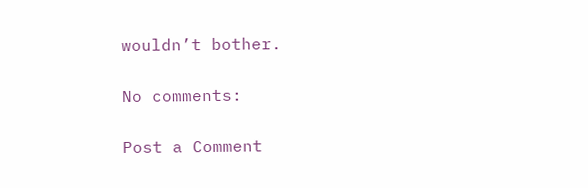wouldn’t bother.

No comments:

Post a Comment